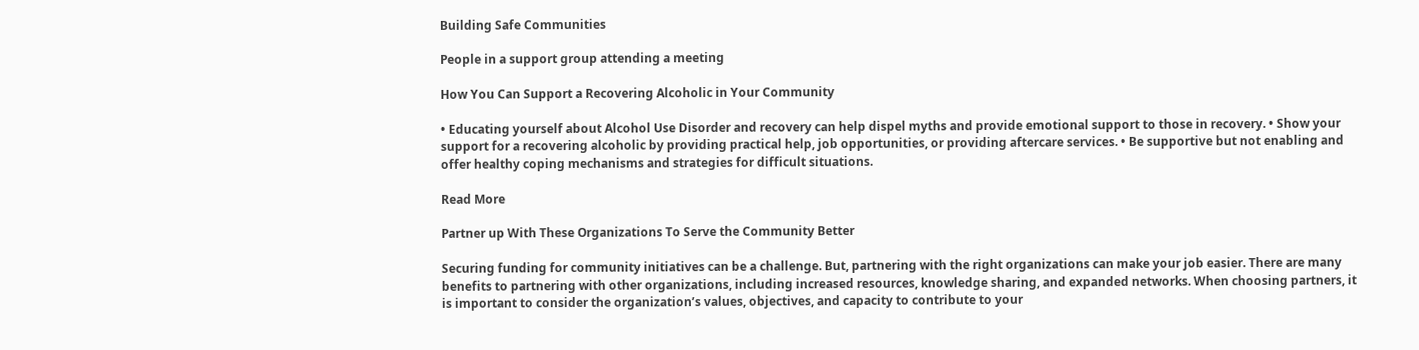Building Safe Communities

People in a support group attending a meeting

How You Can Support a Recovering Alcoholic in Your Community

• Educating yourself about Alcohol Use Disorder and recovery can help dispel myths and provide emotional support to those in recovery. • Show your support for a recovering alcoholic by providing practical help, job opportunities, or providing aftercare services. • Be supportive but not enabling and offer healthy coping mechanisms and strategies for difficult situations.

Read More

Partner up With These Organizations To Serve the Community Better

Securing funding for community initiatives can be a challenge. But, partnering with the right organizations can make your job easier. There are many benefits to partnering with other organizations, including increased resources, knowledge sharing, and expanded networks. When choosing partners, it is important to consider the organization’s values, objectives, and capacity to contribute to your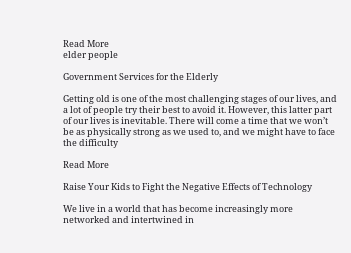Read More
elder people

Government Services for the Elderly

Getting old is one of the most challenging stages of our lives, and a lot of people try their best to avoid it. However, this latter part of our lives is inevitable. There will come a time that we won’t be as physically strong as we used to, and we might have to face the difficulty

Read More

Raise Your Kids to Fight the Negative Effects of Technology

We live in a world that has become increasingly more networked and intertwined in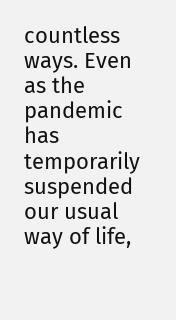countless ways. Even as the pandemic has temporarily suspended our usual way of life,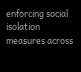enforcing social isolation measures across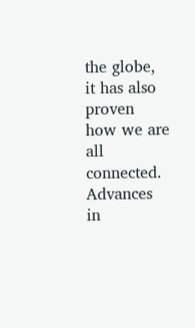the globe, it has also proven how we are all connected. Advances in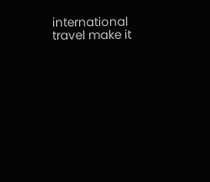international travel make it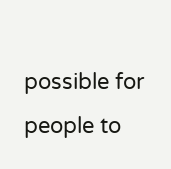possible for people to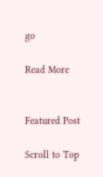go

Read More


Featured Post

Scroll to Top